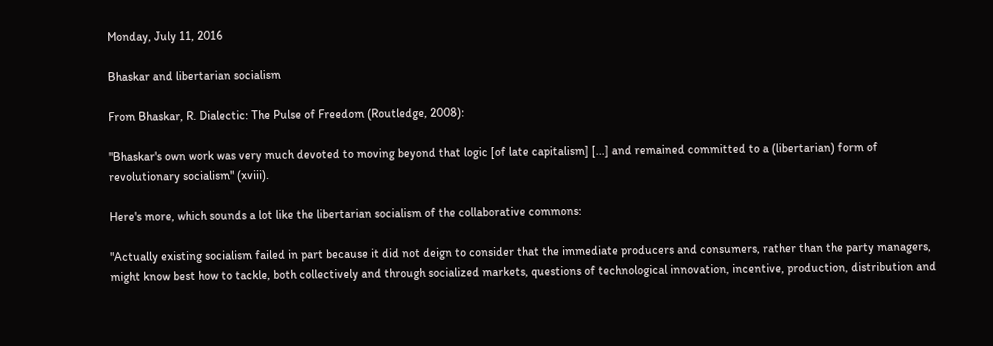Monday, July 11, 2016

Bhaskar and libertarian socialism

From Bhaskar, R. Dialectic: The Pulse of Freedom (Routledge, 2008):

"Bhaskar's own work was very much devoted to moving beyond that logic [of late capitalism] [...] and remained committed to a (libertarian) form of revolutionary socialism" (xviii).

Here's more, which sounds a lot like the libertarian socialism of the collaborative commons:

"Actually existing socialism failed in part because it did not deign to consider that the immediate producers and consumers, rather than the party managers, might know best how to tackle, both collectively and through socialized markets, questions of technological innovation, incentive, production, distribution and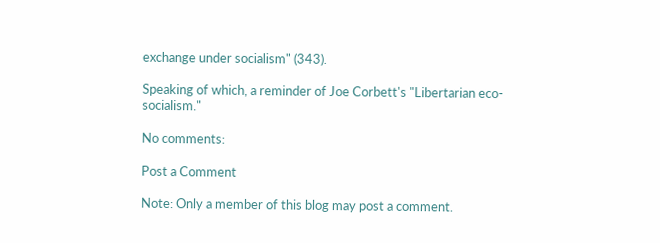exchange under socialism" (343).

Speaking of which, a reminder of Joe Corbett's "Libertarian eco-socialism."

No comments:

Post a Comment

Note: Only a member of this blog may post a comment.